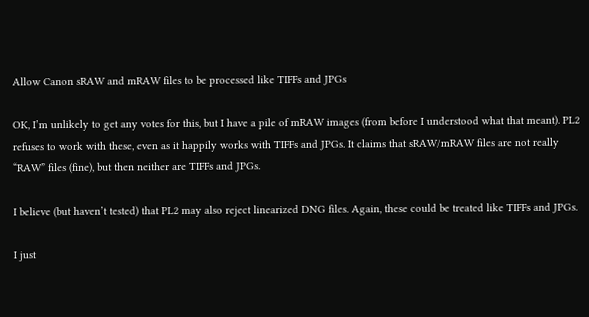Allow Canon sRAW and mRAW files to be processed like TIFFs and JPGs

OK, I’m unlikely to get any votes for this, but I have a pile of mRAW images (from before I understood what that meant). PL2 refuses to work with these, even as it happily works with TIFFs and JPGs. It claims that sRAW/mRAW files are not really “RAW” files (fine), but then neither are TIFFs and JPGs.

I believe (but haven’t tested) that PL2 may also reject linearized DNG files. Again, these could be treated like TIFFs and JPGs.

I just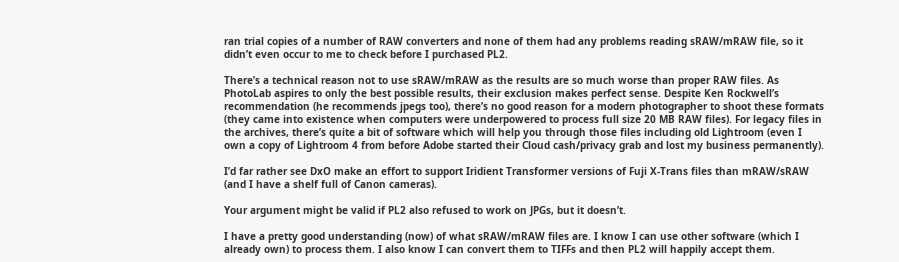ran trial copies of a number of RAW converters and none of them had any problems reading sRAW/mRAW file, so it didn’t even occur to me to check before I purchased PL2.

There’s a technical reason not to use sRAW/mRAW as the results are so much worse than proper RAW files. As PhotoLab aspires to only the best possible results, their exclusion makes perfect sense. Despite Ken Rockwell’s recommendation (he recommends jpegs too), there’s no good reason for a modern photographer to shoot these formats (they came into existence when computers were underpowered to process full size 20 MB RAW files). For legacy files in the archives, there’s quite a bit of software which will help you through those files including old Lightroom (even I own a copy of Lightroom 4 from before Adobe started their Cloud cash/privacy grab and lost my business permanently).

I’d far rather see DxO make an effort to support Iridient Transformer versions of Fuji X-Trans files than mRAW/sRAW (and I have a shelf full of Canon cameras).

Your argument might be valid if PL2 also refused to work on JPGs, but it doesn’t.

I have a pretty good understanding (now) of what sRAW/mRAW files are. I know I can use other software (which I already own) to process them. I also know I can convert them to TIFFs and then PL2 will happily accept them.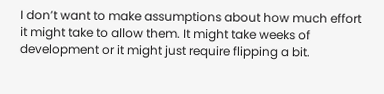I don’t want to make assumptions about how much effort it might take to allow them. It might take weeks of development or it might just require flipping a bit.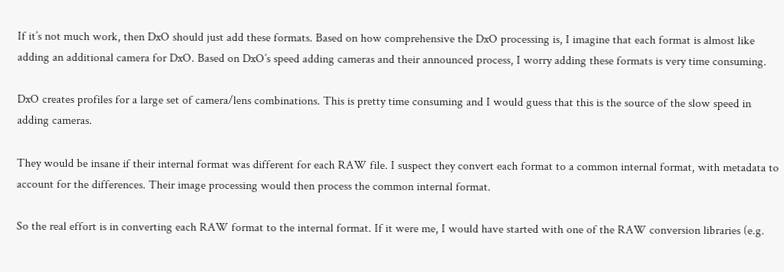If it’s not much work, then DxO should just add these formats. Based on how comprehensive the DxO processing is, I imagine that each format is almost like adding an additional camera for DxO. Based on DxO’s speed adding cameras and their announced process, I worry adding these formats is very time consuming.

DxO creates profiles for a large set of camera/lens combinations. This is pretty time consuming and I would guess that this is the source of the slow speed in adding cameras.

They would be insane if their internal format was different for each RAW file. I suspect they convert each format to a common internal format, with metadata to account for the differences. Their image processing would then process the common internal format.

So the real effort is in converting each RAW format to the internal format. If it were me, I would have started with one of the RAW conversion libraries (e.g.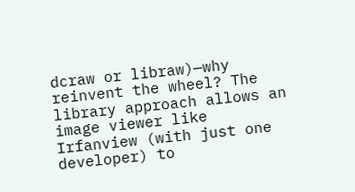dcraw or libraw)—why reinvent the wheel? The library approach allows an image viewer like Irfanview (with just one developer) to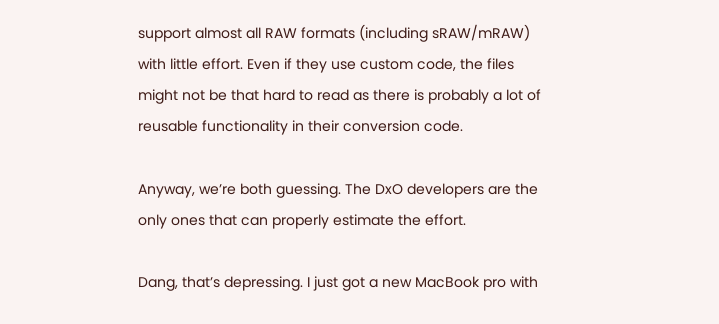support almost all RAW formats (including sRAW/mRAW) with little effort. Even if they use custom code, the files might not be that hard to read as there is probably a lot of reusable functionality in their conversion code.

Anyway, we’re both guessing. The DxO developers are the only ones that can properly estimate the effort.

Dang, that’s depressing. I just got a new MacBook pro with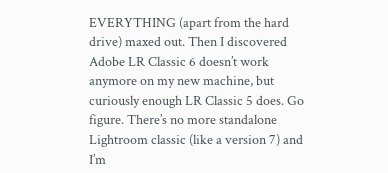EVERYTHING (apart from the hard drive) maxed out. Then I discovered Adobe LR Classic 6 doesn’t work anymore on my new machine, but curiously enough LR Classic 5 does. Go figure. There’s no more standalone Lightroom classic (like a version 7) and I’m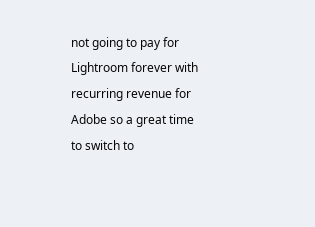not going to pay for Lightroom forever with recurring revenue for Adobe so a great time to switch to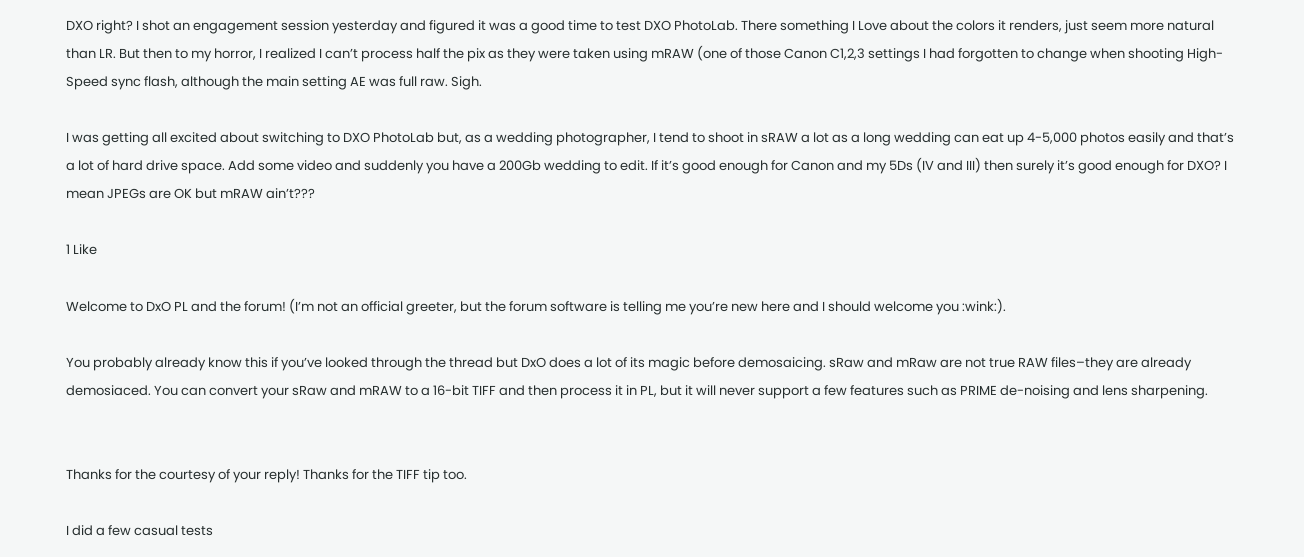DXO right? I shot an engagement session yesterday and figured it was a good time to test DXO PhotoLab. There something I Love about the colors it renders, just seem more natural than LR. But then to my horror, I realized I can’t process half the pix as they were taken using mRAW (one of those Canon C1,2,3 settings I had forgotten to change when shooting High-Speed sync flash, although the main setting AE was full raw. Sigh.

I was getting all excited about switching to DXO PhotoLab but, as a wedding photographer, I tend to shoot in sRAW a lot as a long wedding can eat up 4-5,000 photos easily and that’s a lot of hard drive space. Add some video and suddenly you have a 200Gb wedding to edit. If it’s good enough for Canon and my 5Ds (IV and III) then surely it’s good enough for DXO? I mean JPEGs are OK but mRAW ain’t???

1 Like

Welcome to DxO PL and the forum! (I’m not an official greeter, but the forum software is telling me you’re new here and I should welcome you :wink:).

You probably already know this if you’ve looked through the thread but DxO does a lot of its magic before demosaicing. sRaw and mRaw are not true RAW files–they are already demosiaced. You can convert your sRaw and mRAW to a 16-bit TIFF and then process it in PL, but it will never support a few features such as PRIME de-noising and lens sharpening.


Thanks for the courtesy of your reply! Thanks for the TIFF tip too.

I did a few casual tests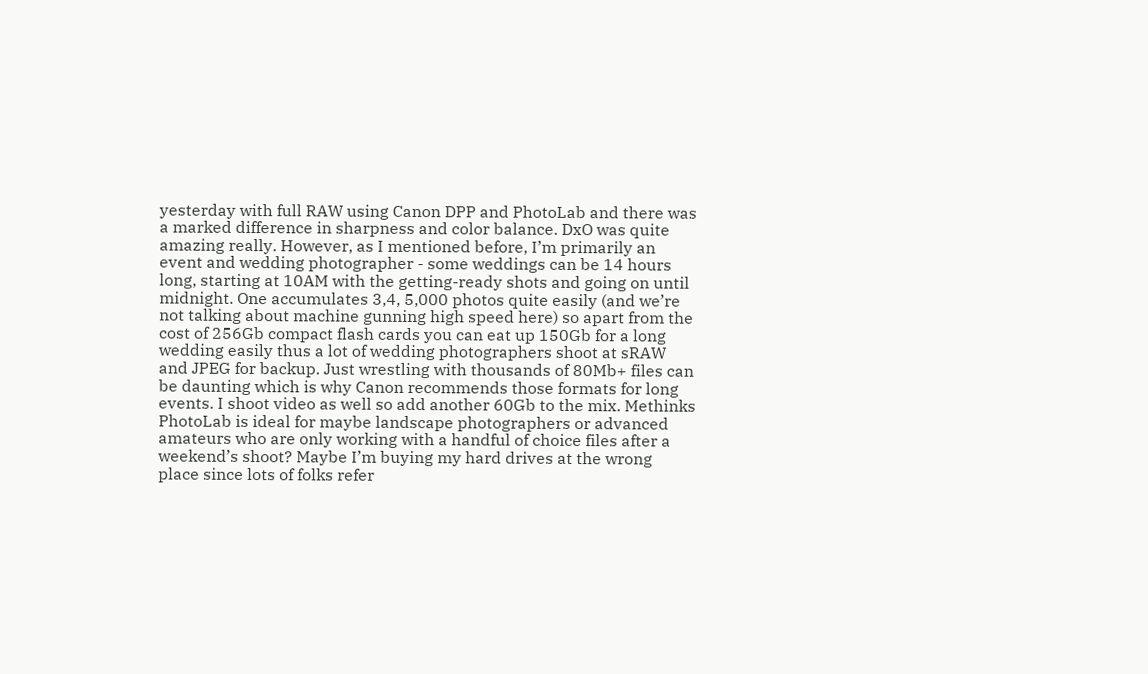yesterday with full RAW using Canon DPP and PhotoLab and there was a marked difference in sharpness and color balance. DxO was quite amazing really. However, as I mentioned before, I’m primarily an event and wedding photographer - some weddings can be 14 hours long, starting at 10AM with the getting-ready shots and going on until midnight. One accumulates 3,4, 5,000 photos quite easily (and we’re not talking about machine gunning high speed here) so apart from the cost of 256Gb compact flash cards you can eat up 150Gb for a long wedding easily thus a lot of wedding photographers shoot at sRAW and JPEG for backup. Just wrestling with thousands of 80Mb+ files can be daunting which is why Canon recommends those formats for long events. I shoot video as well so add another 60Gb to the mix. Methinks PhotoLab is ideal for maybe landscape photographers or advanced amateurs who are only working with a handful of choice files after a weekend’s shoot? Maybe I’m buying my hard drives at the wrong place since lots of folks refer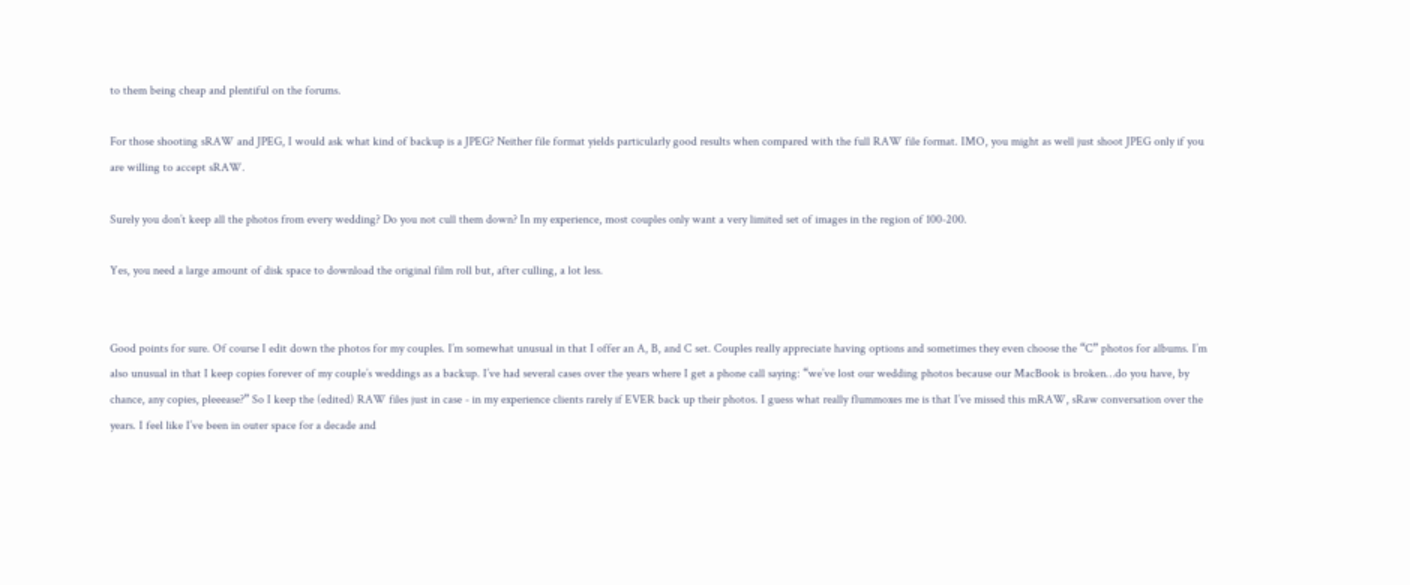to them being cheap and plentiful on the forums.

For those shooting sRAW and JPEG, I would ask what kind of backup is a JPEG? Neither file format yields particularly good results when compared with the full RAW file format. IMO, you might as well just shoot JPEG only if you are willing to accept sRAW.

Surely you don’t keep all the photos from every wedding? Do you not cull them down? In my experience, most couples only want a very limited set of images in the region of 100-200.

Yes, you need a large amount of disk space to download the original film roll but, after culling, a lot less.


Good points for sure. Of course I edit down the photos for my couples. I’m somewhat unusual in that I offer an A, B, and C set. Couples really appreciate having options and sometimes they even choose the “C” photos for albums. I’m also unusual in that I keep copies forever of my couple’s weddings as a backup. I’ve had several cases over the years where I get a phone call saying: “we’ve lost our wedding photos because our MacBook is broken…do you have, by chance, any copies, pleeease?” So I keep the (edited) RAW files just in case - in my experience clients rarely if EVER back up their photos. I guess what really flummoxes me is that I’ve missed this mRAW, sRaw conversation over the years. I feel like I’ve been in outer space for a decade and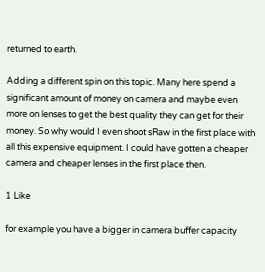returned to earth.

Adding a different spin on this topic. Many here spend a significant amount of money on camera and maybe even more on lenses to get the best quality they can get for their money. So why would I even shoot sRaw in the first place with all this expensive equipment. I could have gotten a cheaper camera and cheaper lenses in the first place then.

1 Like

for example you have a bigger in camera buffer capacity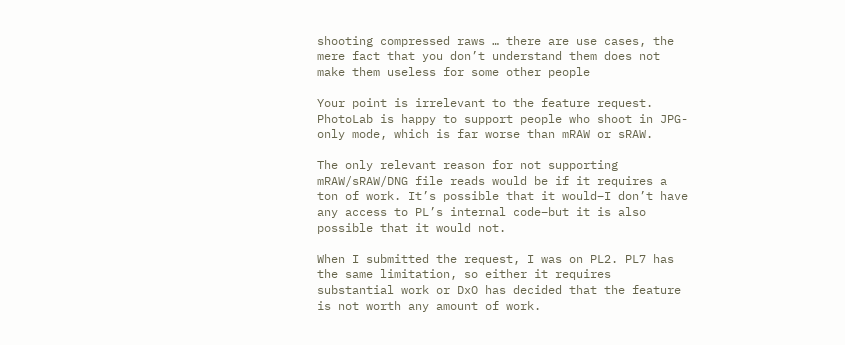shooting compressed raws … there are use cases, the mere fact that you don’t understand them does not make them useless for some other people

Your point is irrelevant to the feature request. PhotoLab is happy to support people who shoot in JPG-only mode, which is far worse than mRAW or sRAW.

The only relevant reason for not supporting mRAW/sRAW/DNG file reads would be if it requires a ton of work. It’s possible that it would–I don’t have any access to PL’s internal code–but it is also possible that it would not.

When I submitted the request, I was on PL2. PL7 has the same limitation, so either it requires substantial work or DxO has decided that the feature is not worth any amount of work.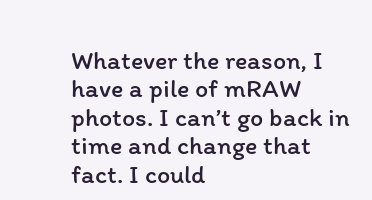Whatever the reason, I have a pile of mRAW photos. I can’t go back in time and change that fact. I could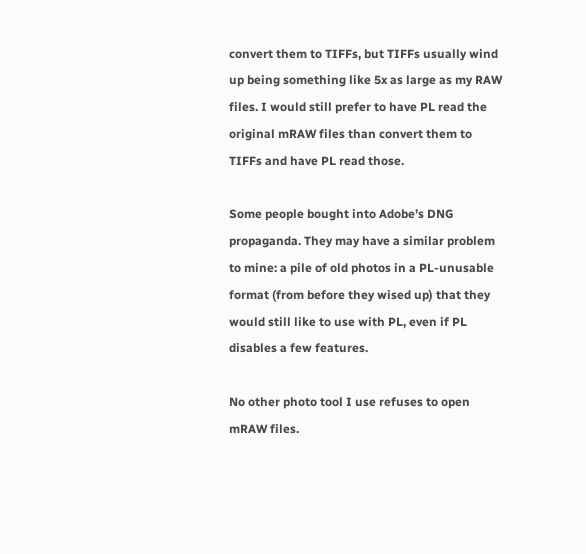convert them to TIFFs, but TIFFs usually wind up being something like 5x as large as my RAW files. I would still prefer to have PL read the original mRAW files than convert them to TIFFs and have PL read those.

Some people bought into Adobe’s DNG propaganda. They may have a similar problem to mine: a pile of old photos in a PL-unusable format (from before they wised up) that they would still like to use with PL, even if PL disables a few features.

No other photo tool I use refuses to open mRAW files.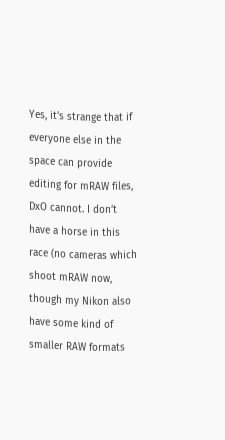Yes, it’s strange that if everyone else in the space can provide editing for mRAW files, DxO cannot. I don’t have a horse in this race (no cameras which shoot mRAW now, though my Nikon also have some kind of smaller RAW formats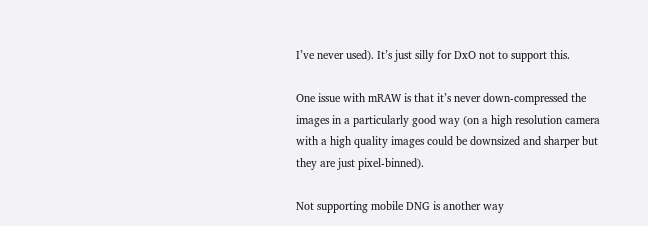I’ve never used). It’s just silly for DxO not to support this.

One issue with mRAW is that it’s never down-compressed the images in a particularly good way (on a high resolution camera with a high quality images could be downsized and sharper but they are just pixel-binned).

Not supporting mobile DNG is another way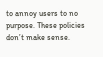to annoy users to no purpose. These policies don’t make sense.